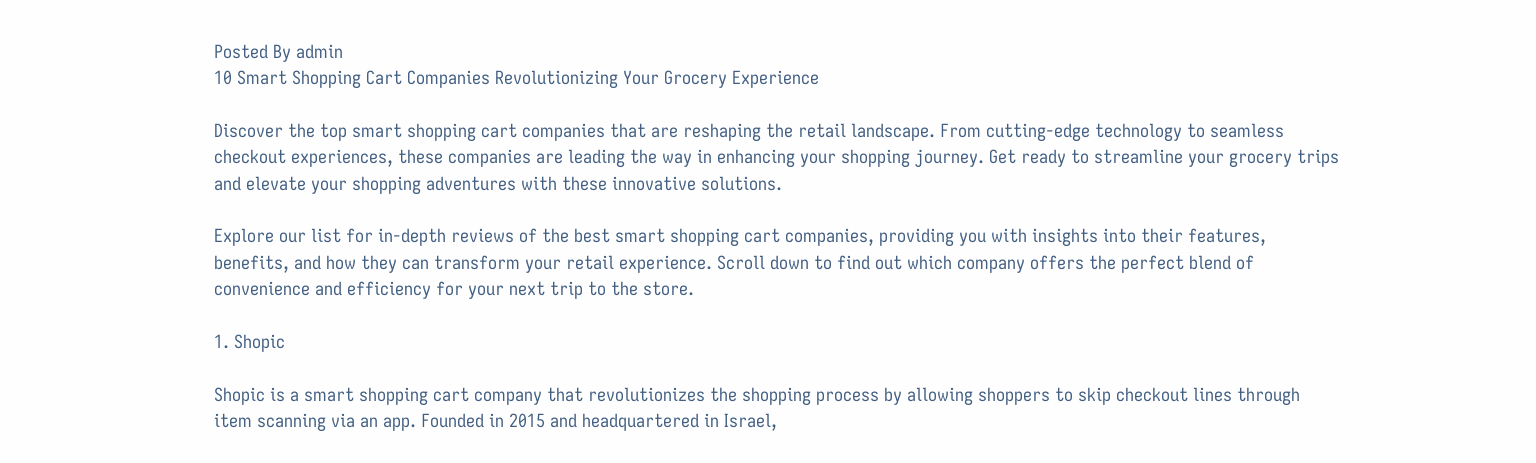Posted By admin
10 Smart Shopping Cart Companies Revolutionizing Your Grocery Experience

Discover the top smart shopping cart companies that are reshaping the retail landscape. From cutting-edge technology to seamless checkout experiences, these companies are leading the way in enhancing your shopping journey. Get ready to streamline your grocery trips and elevate your shopping adventures with these innovative solutions.

Explore our list for in-depth reviews of the best smart shopping cart companies, providing you with insights into their features, benefits, and how they can transform your retail experience. Scroll down to find out which company offers the perfect blend of convenience and efficiency for your next trip to the store.

1. Shopic

Shopic is a smart shopping cart company that revolutionizes the shopping process by allowing shoppers to skip checkout lines through item scanning via an app. Founded in 2015 and headquartered in Israel,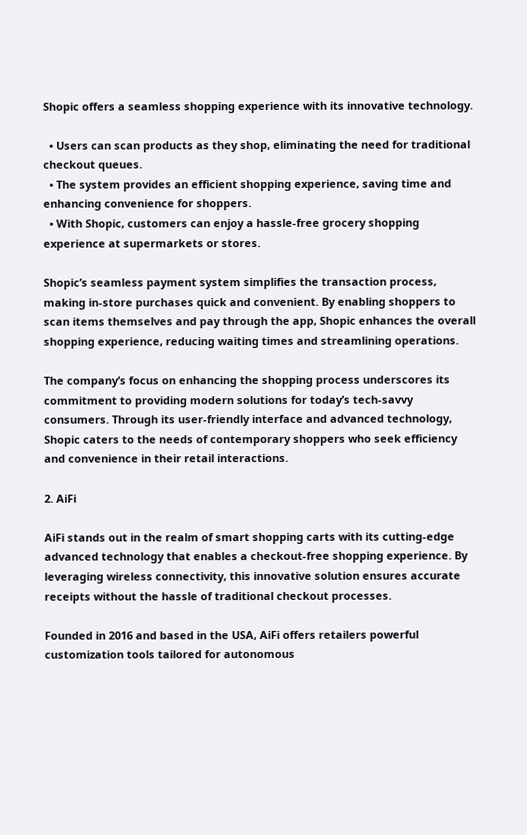Shopic offers a seamless shopping experience with its innovative technology.

  • Users can scan products as they shop, eliminating the need for traditional checkout queues.
  • The system provides an efficient shopping experience, saving time and enhancing convenience for shoppers.
  • With Shopic, customers can enjoy a hassle-free grocery shopping experience at supermarkets or stores.

Shopic’s seamless payment system simplifies the transaction process, making in-store purchases quick and convenient. By enabling shoppers to scan items themselves and pay through the app, Shopic enhances the overall shopping experience, reducing waiting times and streamlining operations.

The company’s focus on enhancing the shopping process underscores its commitment to providing modern solutions for today’s tech-savvy consumers. Through its user-friendly interface and advanced technology, Shopic caters to the needs of contemporary shoppers who seek efficiency and convenience in their retail interactions.

2. AiFi

AiFi stands out in the realm of smart shopping carts with its cutting-edge advanced technology that enables a checkout-free shopping experience. By leveraging wireless connectivity, this innovative solution ensures accurate receipts without the hassle of traditional checkout processes.

Founded in 2016 and based in the USA, AiFi offers retailers powerful customization tools tailored for autonomous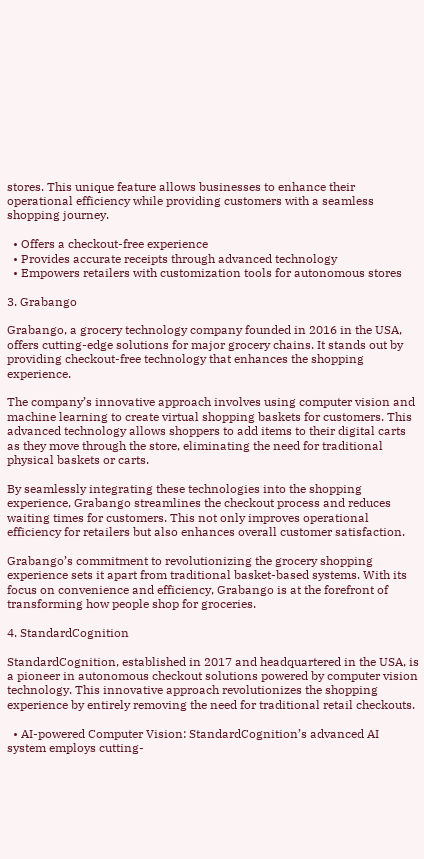stores. This unique feature allows businesses to enhance their operational efficiency while providing customers with a seamless shopping journey.

  • Offers a checkout-free experience
  • Provides accurate receipts through advanced technology
  • Empowers retailers with customization tools for autonomous stores

3. Grabango

Grabango, a grocery technology company founded in 2016 in the USA, offers cutting-edge solutions for major grocery chains. It stands out by providing checkout-free technology that enhances the shopping experience.

The company’s innovative approach involves using computer vision and machine learning to create virtual shopping baskets for customers. This advanced technology allows shoppers to add items to their digital carts as they move through the store, eliminating the need for traditional physical baskets or carts.

By seamlessly integrating these technologies into the shopping experience, Grabango streamlines the checkout process and reduces waiting times for customers. This not only improves operational efficiency for retailers but also enhances overall customer satisfaction.

Grabango’s commitment to revolutionizing the grocery shopping experience sets it apart from traditional basket-based systems. With its focus on convenience and efficiency, Grabango is at the forefront of transforming how people shop for groceries.

4. StandardCognition

StandardCognition, established in 2017 and headquartered in the USA, is a pioneer in autonomous checkout solutions powered by computer vision technology. This innovative approach revolutionizes the shopping experience by entirely removing the need for traditional retail checkouts.

  • AI-powered Computer Vision: StandardCognition’s advanced AI system employs cutting-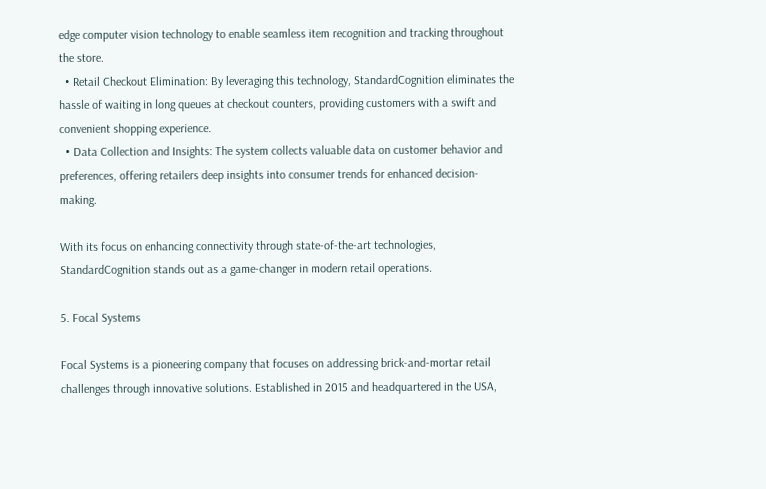edge computer vision technology to enable seamless item recognition and tracking throughout the store.
  • Retail Checkout Elimination: By leveraging this technology, StandardCognition eliminates the hassle of waiting in long queues at checkout counters, providing customers with a swift and convenient shopping experience.
  • Data Collection and Insights: The system collects valuable data on customer behavior and preferences, offering retailers deep insights into consumer trends for enhanced decision-making.

With its focus on enhancing connectivity through state-of-the-art technologies, StandardCognition stands out as a game-changer in modern retail operations.

5. Focal Systems

Focal Systems is a pioneering company that focuses on addressing brick-and-mortar retail challenges through innovative solutions. Established in 2015 and headquartered in the USA,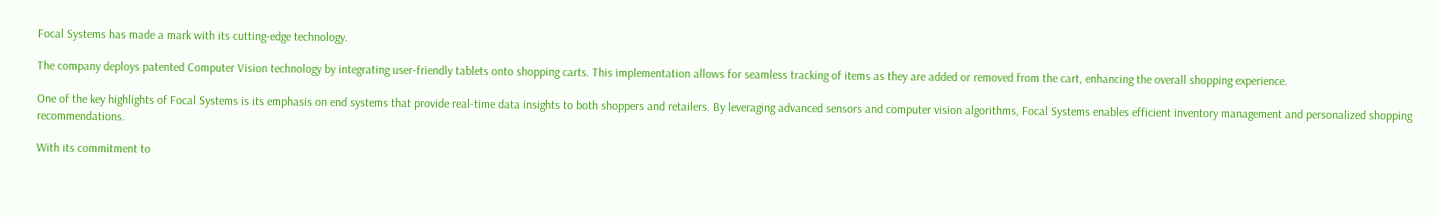Focal Systems has made a mark with its cutting-edge technology.

The company deploys patented Computer Vision technology by integrating user-friendly tablets onto shopping carts. This implementation allows for seamless tracking of items as they are added or removed from the cart, enhancing the overall shopping experience.

One of the key highlights of Focal Systems is its emphasis on end systems that provide real-time data insights to both shoppers and retailers. By leveraging advanced sensors and computer vision algorithms, Focal Systems enables efficient inventory management and personalized shopping recommendations.

With its commitment to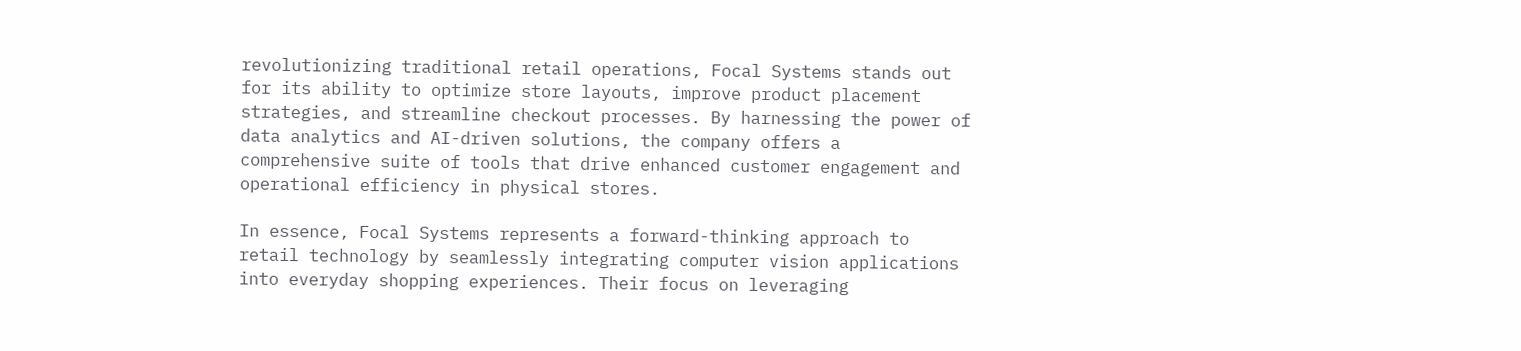revolutionizing traditional retail operations, Focal Systems stands out for its ability to optimize store layouts, improve product placement strategies, and streamline checkout processes. By harnessing the power of data analytics and AI-driven solutions, the company offers a comprehensive suite of tools that drive enhanced customer engagement and operational efficiency in physical stores.

In essence, Focal Systems represents a forward-thinking approach to retail technology by seamlessly integrating computer vision applications into everyday shopping experiences. Their focus on leveraging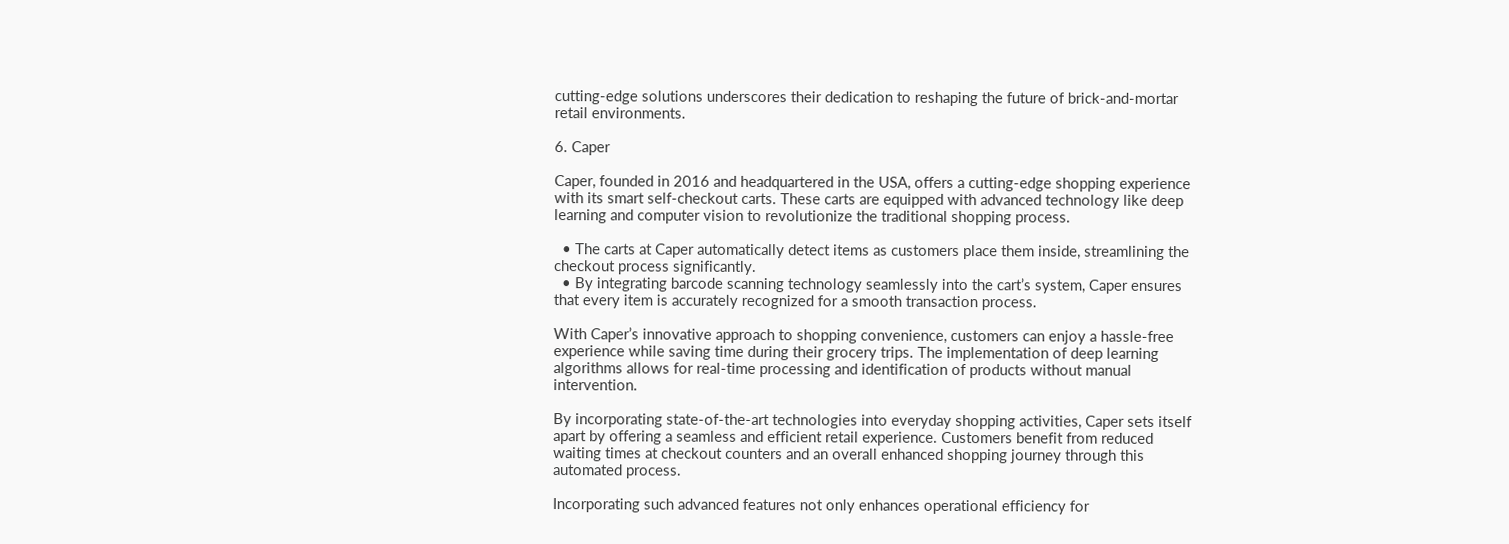cutting-edge solutions underscores their dedication to reshaping the future of brick-and-mortar retail environments.

6. Caper

Caper, founded in 2016 and headquartered in the USA, offers a cutting-edge shopping experience with its smart self-checkout carts. These carts are equipped with advanced technology like deep learning and computer vision to revolutionize the traditional shopping process.

  • The carts at Caper automatically detect items as customers place them inside, streamlining the checkout process significantly.
  • By integrating barcode scanning technology seamlessly into the cart’s system, Caper ensures that every item is accurately recognized for a smooth transaction process.

With Caper’s innovative approach to shopping convenience, customers can enjoy a hassle-free experience while saving time during their grocery trips. The implementation of deep learning algorithms allows for real-time processing and identification of products without manual intervention.

By incorporating state-of-the-art technologies into everyday shopping activities, Caper sets itself apart by offering a seamless and efficient retail experience. Customers benefit from reduced waiting times at checkout counters and an overall enhanced shopping journey through this automated process.

Incorporating such advanced features not only enhances operational efficiency for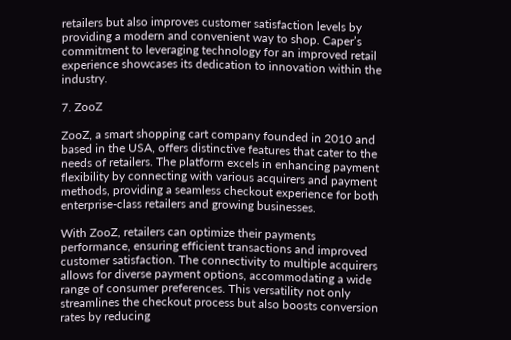retailers but also improves customer satisfaction levels by providing a modern and convenient way to shop. Caper’s commitment to leveraging technology for an improved retail experience showcases its dedication to innovation within the industry.

7. ZooZ

ZooZ, a smart shopping cart company founded in 2010 and based in the USA, offers distinctive features that cater to the needs of retailers. The platform excels in enhancing payment flexibility by connecting with various acquirers and payment methods, providing a seamless checkout experience for both enterprise-class retailers and growing businesses.

With ZooZ, retailers can optimize their payments performance, ensuring efficient transactions and improved customer satisfaction. The connectivity to multiple acquirers allows for diverse payment options, accommodating a wide range of consumer preferences. This versatility not only streamlines the checkout process but also boosts conversion rates by reducing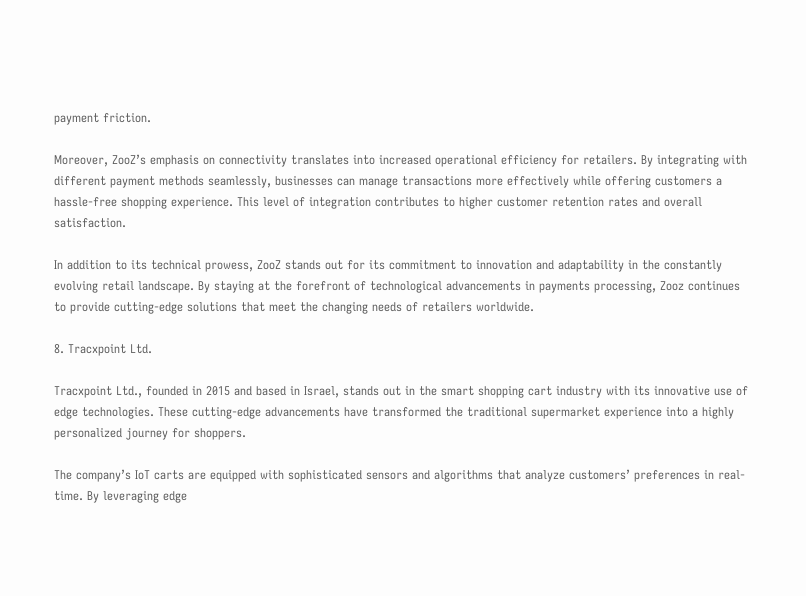payment friction.

Moreover, ZooZ’s emphasis on connectivity translates into increased operational efficiency for retailers. By integrating with different payment methods seamlessly, businesses can manage transactions more effectively while offering customers a hassle-free shopping experience. This level of integration contributes to higher customer retention rates and overall satisfaction.

In addition to its technical prowess, ZooZ stands out for its commitment to innovation and adaptability in the constantly evolving retail landscape. By staying at the forefront of technological advancements in payments processing, Zooz continues to provide cutting-edge solutions that meet the changing needs of retailers worldwide.

8. Tracxpoint Ltd.

Tracxpoint Ltd., founded in 2015 and based in Israel, stands out in the smart shopping cart industry with its innovative use of edge technologies. These cutting-edge advancements have transformed the traditional supermarket experience into a highly personalized journey for shoppers.

The company’s IoT carts are equipped with sophisticated sensors and algorithms that analyze customers’ preferences in real-time. By leveraging edge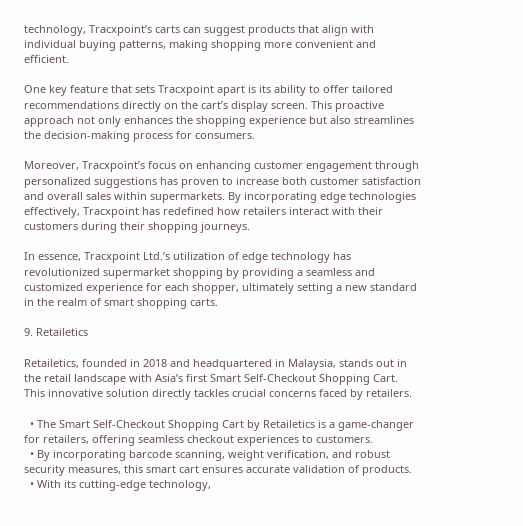technology, Tracxpoint’s carts can suggest products that align with individual buying patterns, making shopping more convenient and efficient.

One key feature that sets Tracxpoint apart is its ability to offer tailored recommendations directly on the cart’s display screen. This proactive approach not only enhances the shopping experience but also streamlines the decision-making process for consumers.

Moreover, Tracxpoint’s focus on enhancing customer engagement through personalized suggestions has proven to increase both customer satisfaction and overall sales within supermarkets. By incorporating edge technologies effectively, Tracxpoint has redefined how retailers interact with their customers during their shopping journeys.

In essence, Tracxpoint Ltd.’s utilization of edge technology has revolutionized supermarket shopping by providing a seamless and customized experience for each shopper, ultimately setting a new standard in the realm of smart shopping carts.

9. Retailetics

Retailetics, founded in 2018 and headquartered in Malaysia, stands out in the retail landscape with Asia’s first Smart Self-Checkout Shopping Cart. This innovative solution directly tackles crucial concerns faced by retailers.

  • The Smart Self-Checkout Shopping Cart by Retailetics is a game-changer for retailers, offering seamless checkout experiences to customers.
  • By incorporating barcode scanning, weight verification, and robust security measures, this smart cart ensures accurate validation of products.
  • With its cutting-edge technology,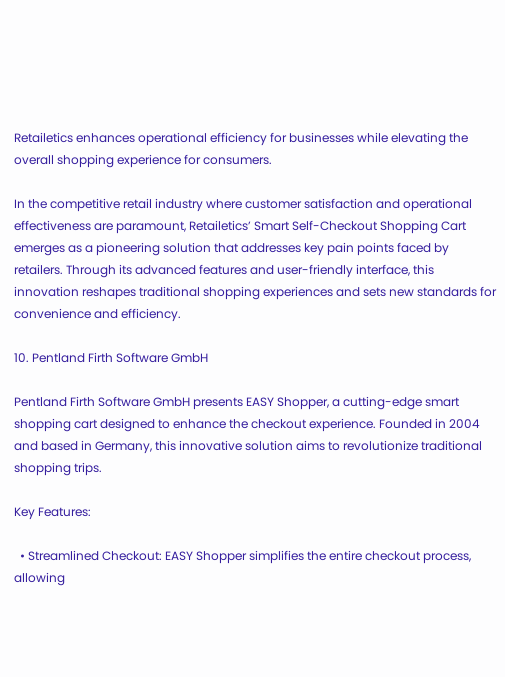Retailetics enhances operational efficiency for businesses while elevating the overall shopping experience for consumers.

In the competitive retail industry where customer satisfaction and operational effectiveness are paramount, Retailetics’ Smart Self-Checkout Shopping Cart emerges as a pioneering solution that addresses key pain points faced by retailers. Through its advanced features and user-friendly interface, this innovation reshapes traditional shopping experiences and sets new standards for convenience and efficiency.

10. Pentland Firth Software GmbH

Pentland Firth Software GmbH presents EASY Shopper, a cutting-edge smart shopping cart designed to enhance the checkout experience. Founded in 2004 and based in Germany, this innovative solution aims to revolutionize traditional shopping trips.

Key Features:

  • Streamlined Checkout: EASY Shopper simplifies the entire checkout process, allowing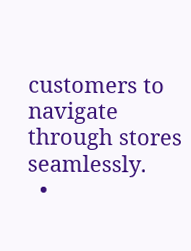customers to navigate through stores seamlessly.
  •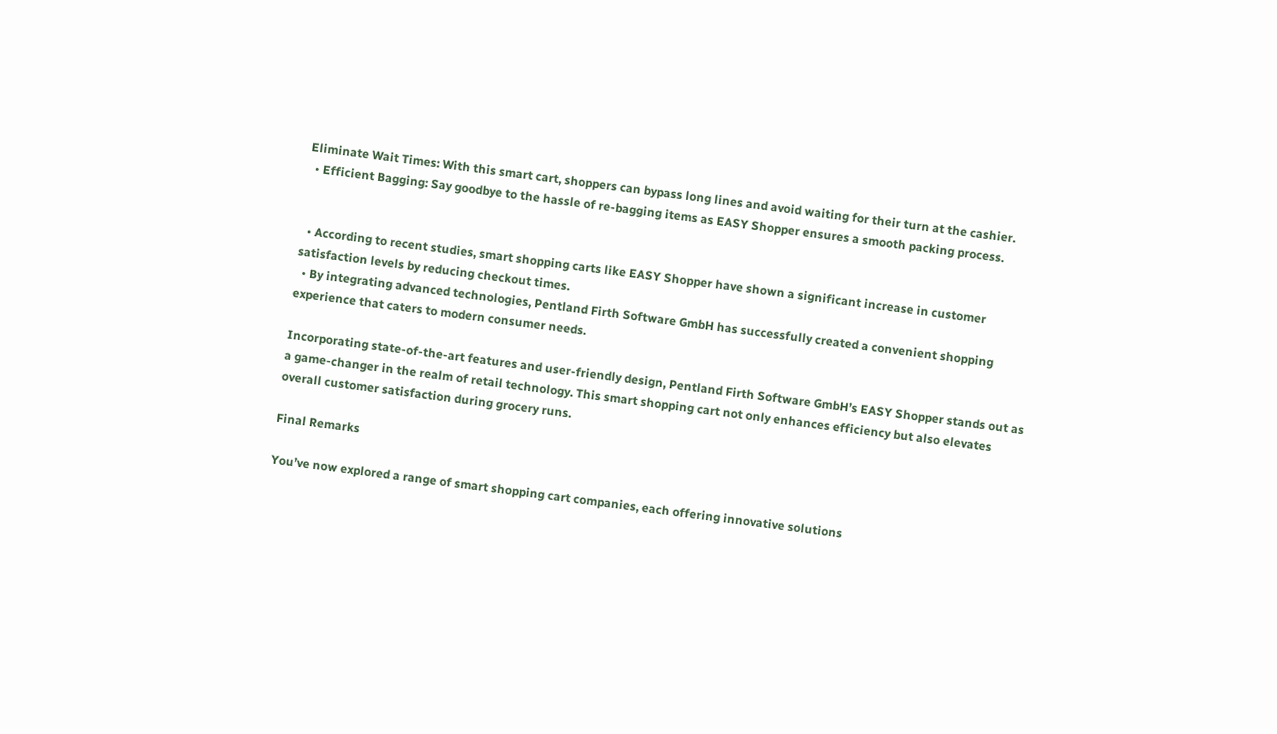Eliminate Wait Times: With this smart cart, shoppers can bypass long lines and avoid waiting for their turn at the cashier.
  • Efficient Bagging: Say goodbye to the hassle of re-bagging items as EASY Shopper ensures a smooth packing process.


  • According to recent studies, smart shopping carts like EASY Shopper have shown a significant increase in customer satisfaction levels by reducing checkout times.
  • By integrating advanced technologies, Pentland Firth Software GmbH has successfully created a convenient shopping experience that caters to modern consumer needs.

Incorporating state-of-the-art features and user-friendly design, Pentland Firth Software GmbH’s EASY Shopper stands out as a game-changer in the realm of retail technology. This smart shopping cart not only enhances efficiency but also elevates overall customer satisfaction during grocery runs.

Final Remarks

You’ve now explored a range of smart shopping cart companies, each offering innovative solutions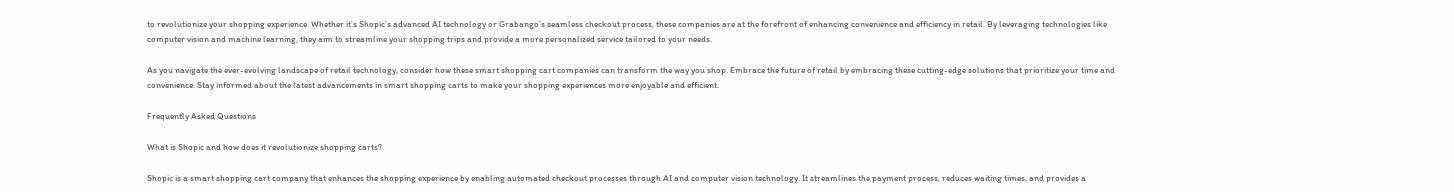to revolutionize your shopping experience. Whether it’s Shopic’s advanced AI technology or Grabango’s seamless checkout process, these companies are at the forefront of enhancing convenience and efficiency in retail. By leveraging technologies like computer vision and machine learning, they aim to streamline your shopping trips and provide a more personalized service tailored to your needs.

As you navigate the ever-evolving landscape of retail technology, consider how these smart shopping cart companies can transform the way you shop. Embrace the future of retail by embracing these cutting-edge solutions that prioritize your time and convenience. Stay informed about the latest advancements in smart shopping carts to make your shopping experiences more enjoyable and efficient.

Frequently Asked Questions

What is Shopic and how does it revolutionize shopping carts?

Shopic is a smart shopping cart company that enhances the shopping experience by enabling automated checkout processes through AI and computer vision technology. It streamlines the payment process, reduces waiting times, and provides a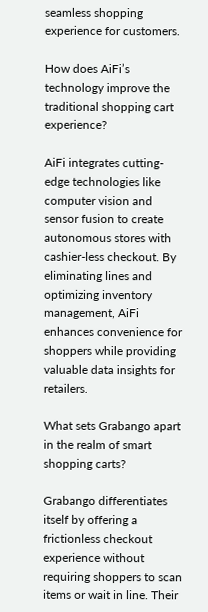seamless shopping experience for customers.

How does AiFi’s technology improve the traditional shopping cart experience?

AiFi integrates cutting-edge technologies like computer vision and sensor fusion to create autonomous stores with cashier-less checkout. By eliminating lines and optimizing inventory management, AiFi enhances convenience for shoppers while providing valuable data insights for retailers.

What sets Grabango apart in the realm of smart shopping carts?

Grabango differentiates itself by offering a frictionless checkout experience without requiring shoppers to scan items or wait in line. Their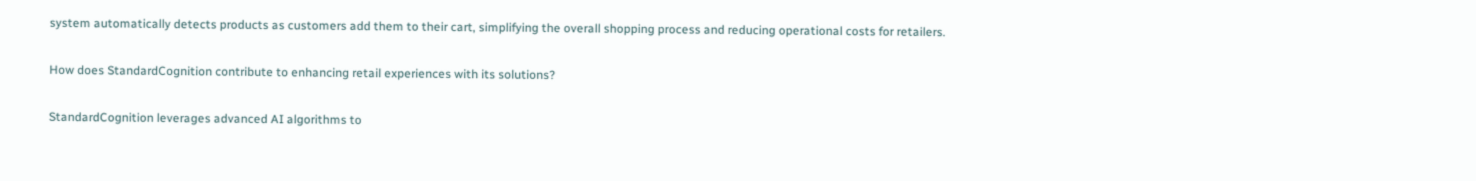system automatically detects products as customers add them to their cart, simplifying the overall shopping process and reducing operational costs for retailers.

How does StandardCognition contribute to enhancing retail experiences with its solutions?

StandardCognition leverages advanced AI algorithms to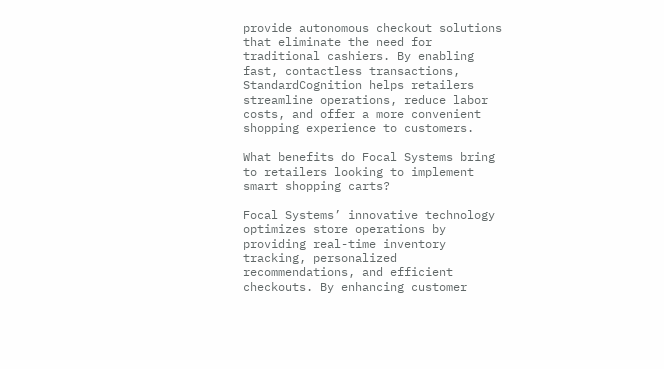provide autonomous checkout solutions that eliminate the need for traditional cashiers. By enabling fast, contactless transactions, StandardCognition helps retailers streamline operations, reduce labor costs, and offer a more convenient shopping experience to customers.

What benefits do Focal Systems bring to retailers looking to implement smart shopping carts?

Focal Systems’ innovative technology optimizes store operations by providing real-time inventory tracking, personalized recommendations, and efficient checkouts. By enhancing customer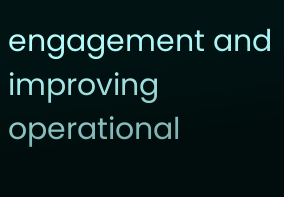engagement and improving operational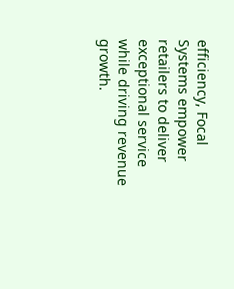efficiency, Focal Systems empower retailers to deliver exceptional service while driving revenue growth.